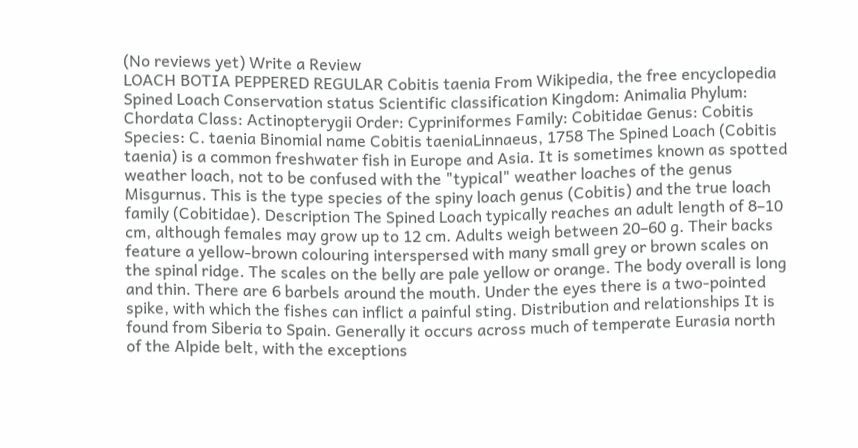(No reviews yet) Write a Review
LOACH BOTIA PEPPERED REGULAR Cobitis taenia From Wikipedia, the free encyclopedia Spined Loach Conservation status Scientific classification Kingdom: Animalia Phylum: Chordata Class: Actinopterygii Order: Cypriniformes Family: Cobitidae Genus: Cobitis Species: C. taenia Binomial name Cobitis taeniaLinnaeus, 1758 The Spined Loach (Cobitis taenia) is a common freshwater fish in Europe and Asia. It is sometimes known as spotted weather loach, not to be confused with the "typical" weather loaches of the genus Misgurnus. This is the type species of the spiny loach genus (Cobitis) and the true loach family (Cobitidae). Description The Spined Loach typically reaches an adult length of 8–10 cm, although females may grow up to 12 cm. Adults weigh between 20–60 g. Their backs feature a yellow-brown colouring interspersed with many small grey or brown scales on the spinal ridge. The scales on the belly are pale yellow or orange. The body overall is long and thin. There are 6 barbels around the mouth. Under the eyes there is a two-pointed spike, with which the fishes can inflict a painful sting. Distribution and relationships It is found from Siberia to Spain. Generally it occurs across much of temperate Eurasia north of the Alpide belt, with the exceptions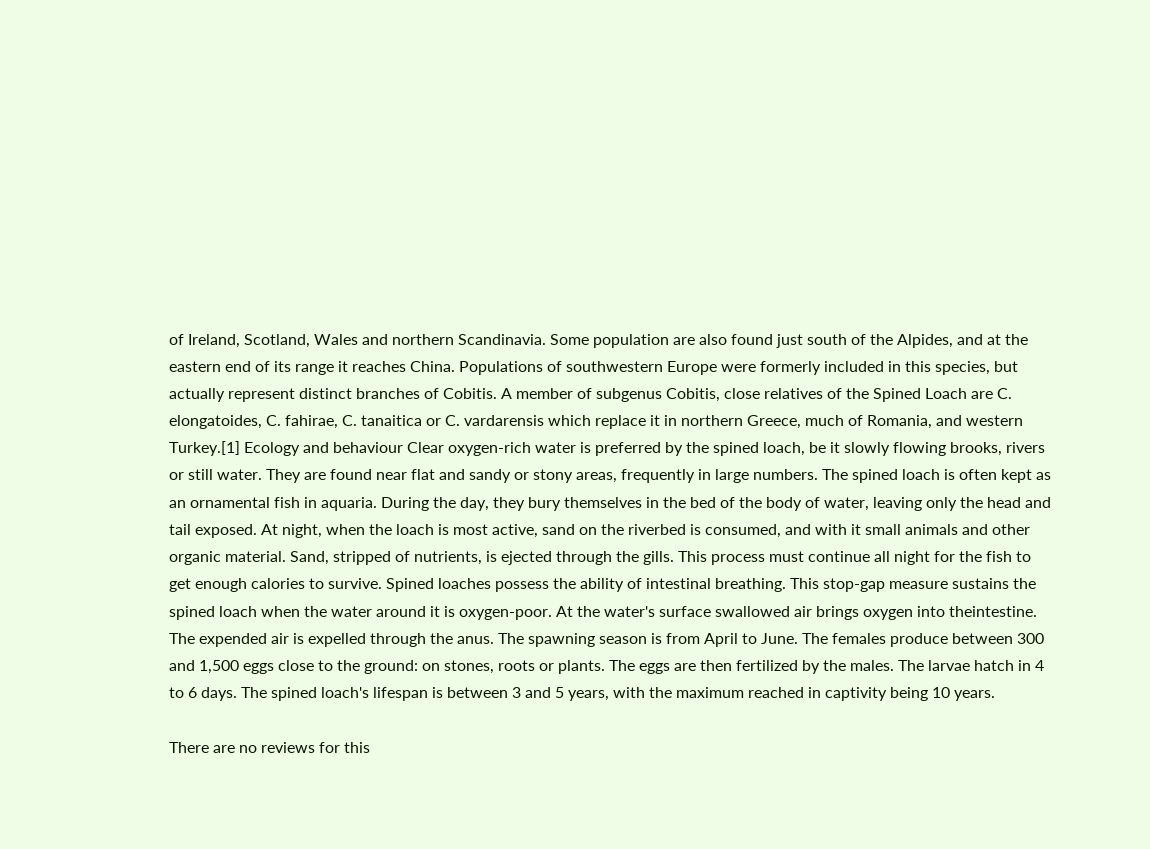of Ireland, Scotland, Wales and northern Scandinavia. Some population are also found just south of the Alpides, and at the eastern end of its range it reaches China. Populations of southwestern Europe were formerly included in this species, but actually represent distinct branches of Cobitis. A member of subgenus Cobitis, close relatives of the Spined Loach are C. elongatoides, C. fahirae, C. tanaitica or C. vardarensis which replace it in northern Greece, much of Romania, and western Turkey.[1] Ecology and behaviour Clear oxygen-rich water is preferred by the spined loach, be it slowly flowing brooks, rivers or still water. They are found near flat and sandy or stony areas, frequently in large numbers. The spined loach is often kept as an ornamental fish in aquaria. During the day, they bury themselves in the bed of the body of water, leaving only the head and tail exposed. At night, when the loach is most active, sand on the riverbed is consumed, and with it small animals and other organic material. Sand, stripped of nutrients, is ejected through the gills. This process must continue all night for the fish to get enough calories to survive. Spined loaches possess the ability of intestinal breathing. This stop-gap measure sustains the spined loach when the water around it is oxygen-poor. At the water's surface swallowed air brings oxygen into theintestine. The expended air is expelled through the anus. The spawning season is from April to June. The females produce between 300 and 1,500 eggs close to the ground: on stones, roots or plants. The eggs are then fertilized by the males. The larvae hatch in 4 to 6 days. The spined loach's lifespan is between 3 and 5 years, with the maximum reached in captivity being 10 years.

There are no reviews for this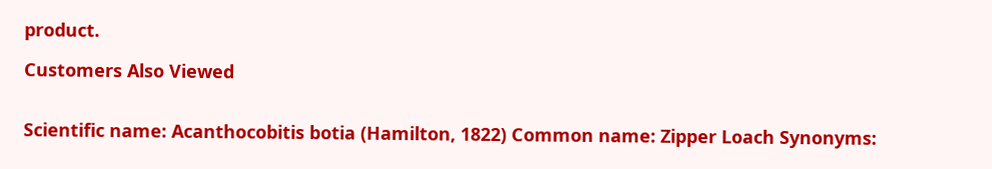product.

Customers Also Viewed


Scientific name: Acanthocobitis botia (Hamilton, 1822) Common name: Zipper Loach Synonyms: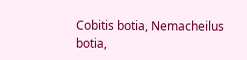Cobitis botia, Nemacheilus botia,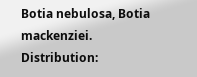Botia nebulosa, Botia mackenziei. Distribution: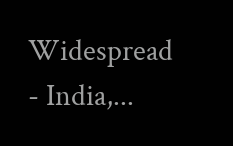Widespread - India,...